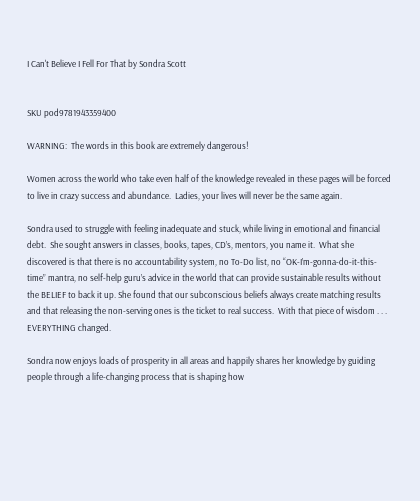I Can't Believe I Fell For That by Sondra Scott


SKU pod9781943359400

WARNING:  The words in this book are extremely dangerous!

Women across the world who take even half of the knowledge revealed in these pages will be forced to live in crazy success and abundance.  Ladies, your lives will never be the same again.

Sondra used to struggle with feeling inadequate and stuck, while living in emotional and financial debt.  She sought answers in classes, books, tapes, CD’s, mentors, you name it.  What she discovered is that there is no accountability system, no To-Do list, no “OK-I’m-gonna-do-it-this-time” mantra, no self-help guru’s advice in the world that can provide sustainable results without the BELIEF to back it up. She found that our subconscious beliefs always create matching results and that releasing the non-serving ones is the ticket to real success.  With that piece of wisdom . . . EVERYTHING changed.

Sondra now enjoys loads of prosperity in all areas and happily shares her knowledge by guiding people through a life-changing process that is shaping how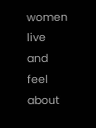women live and feel about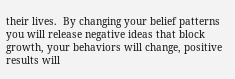their lives.  By changing your belief patterns you will release negative ideas that block growth, your behaviors will change, positive results will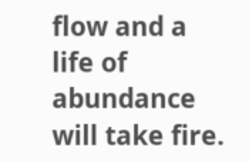flow and a life of abundance will take fire.